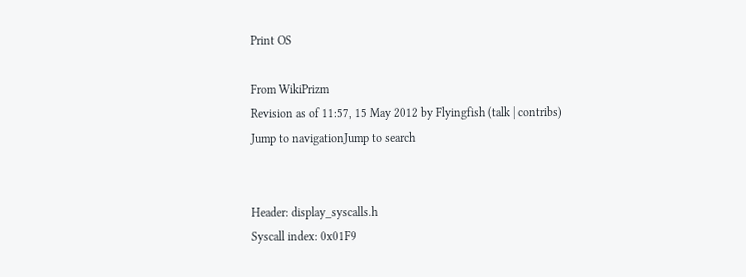Print OS

From WikiPrizm
Revision as of 11:57, 15 May 2012 by Flyingfish (talk | contribs)
Jump to navigationJump to search


Header: display_syscalls.h
Syscall index: 0x01F9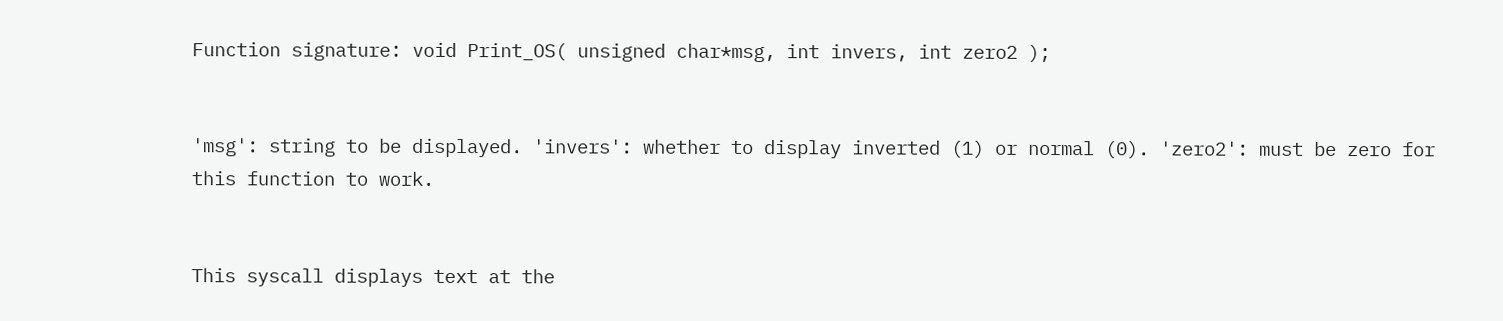Function signature: void Print_OS( unsigned char*msg, int invers, int zero2 );


'msg': string to be displayed. 'invers': whether to display inverted (1) or normal (0). 'zero2': must be zero for this function to work.


This syscall displays text at the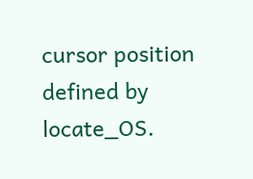cursor position defined by locate_OS.